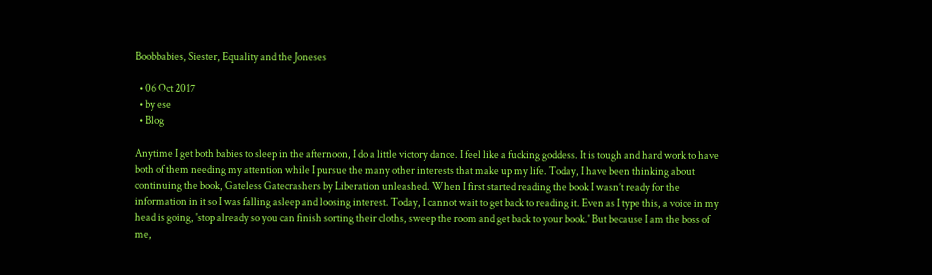Boobbabies, Siester, Equality and the Joneses

  • 06 Oct 2017
  • by ese
  • Blog

Anytime I get both babies to sleep in the afternoon, I do a little victory dance. I feel like a fucking goddess. It is tough and hard work to have both of them needing my attention while I pursue the many other interests that make up my life. Today, I have been thinking about continuing the book, Gateless Gatecrashers by Liberation unleashed. When I first started reading the book I wasn’t ready for the information in it so I was falling asleep and loosing interest. Today, I cannot wait to get back to reading it. Even as I type this, a voice in my head is going, 'stop already so you can finish sorting their cloths, sweep the room and get back to your book.' But because I am the boss of me,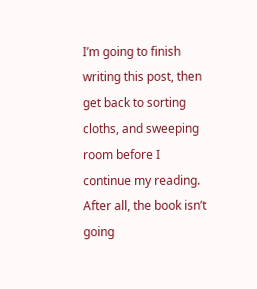I’m going to finish writing this post, then get back to sorting cloths, and sweeping room before I continue my reading. After all, the book isn’t going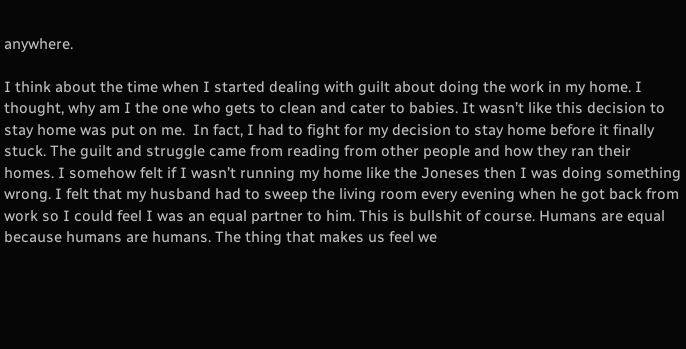anywhere.

I think about the time when I started dealing with guilt about doing the work in my home. I thought, why am I the one who gets to clean and cater to babies. It wasn’t like this decision to stay home was put on me.  In fact, I had to fight for my decision to stay home before it finally stuck. The guilt and struggle came from reading from other people and how they ran their homes. I somehow felt if I wasn’t running my home like the Joneses then I was doing something wrong. I felt that my husband had to sweep the living room every evening when he got back from work so I could feel I was an equal partner to him. This is bullshit of course. Humans are equal because humans are humans. The thing that makes us feel we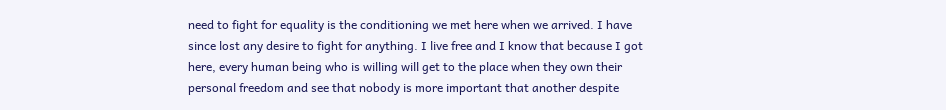need to fight for equality is the conditioning we met here when we arrived. I have since lost any desire to fight for anything. I live free and I know that because I got here, every human being who is willing will get to the place when they own their personal freedom and see that nobody is more important that another despite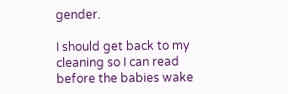gender.

I should get back to my cleaning so I can read before the babies wake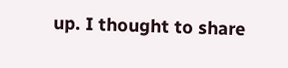up. I thought to share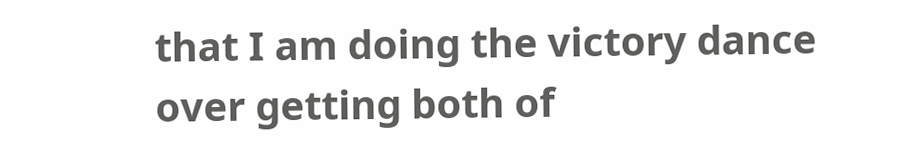that I am doing the victory dance over getting both of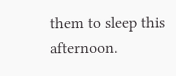them to sleep this afternoon.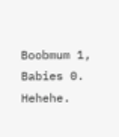Boobmum 1, Babies 0. Hehehe.